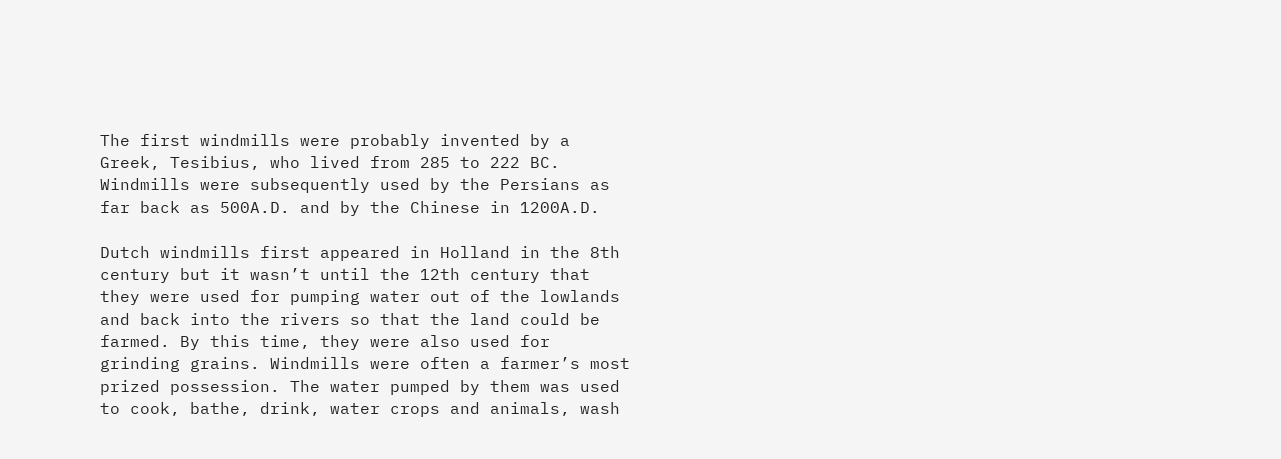The first windmills were probably invented by a Greek, Tesibius, who lived from 285 to 222 BC. Windmills were subsequently used by the Persians as far back as 500A.D. and by the Chinese in 1200A.D.

Dutch windmills first appeared in Holland in the 8th century but it wasn’t until the 12th century that they were used for pumping water out of the lowlands and back into the rivers so that the land could be farmed. By this time, they were also used for grinding grains. Windmills were often a farmer’s most prized possession. The water pumped by them was used to cook, bathe, drink, water crops and animals, wash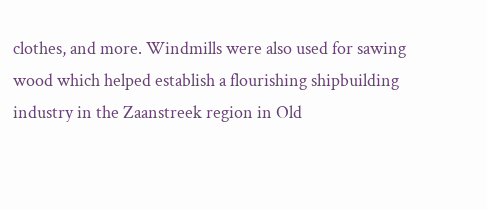clothes, and more. Windmills were also used for sawing wood which helped establish a flourishing shipbuilding industry in the Zaanstreek region in Old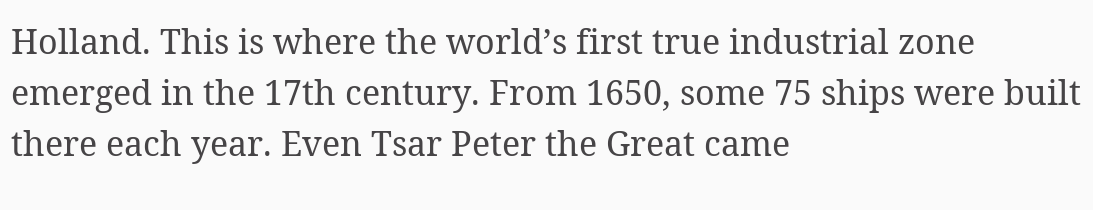Holland. This is where the world’s first true industrial zone emerged in the 17th century. From 1650, some 75 ships were built there each year. Even Tsar Peter the Great came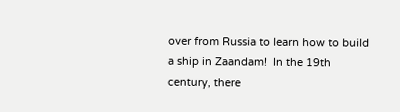over from Russia to learn how to build a ship in Zaandam!  In the 19th century, there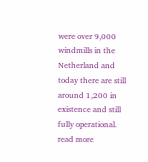were over 9,000 windmills in the Netherland and today there are still around 1,200 in existence and still fully operational. read more